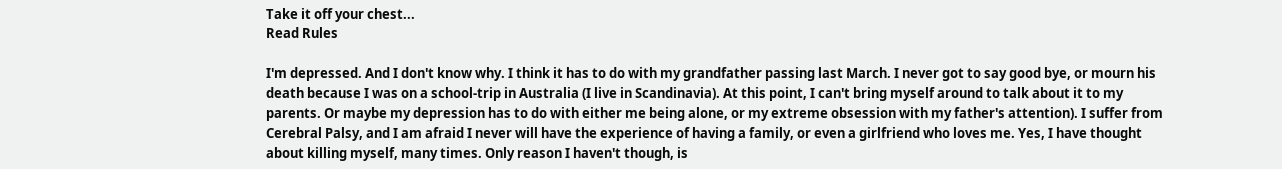Take it off your chest...
Read Rules

I'm depressed. And I don't know why. I think it has to do with my grandfather passing last March. I never got to say good bye, or mourn his death because I was on a school-trip in Australia (I live in Scandinavia). At this point, I can't bring myself around to talk about it to my parents. Or maybe my depression has to do with either me being alone, or my extreme obsession with my father's attention). I suffer from Cerebral Palsy, and I am afraid I never will have the experience of having a family, or even a girlfriend who loves me. Yes, I have thought about killing myself, many times. Only reason I haven't though, is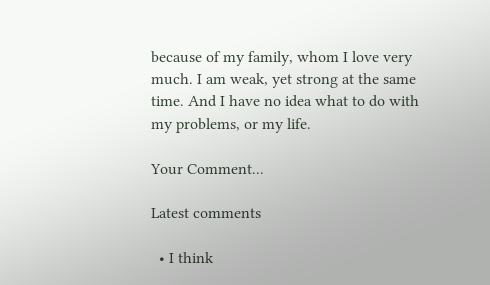because of my family, whom I love very much. I am weak, yet strong at the same time. And I have no idea what to do with my problems, or my life.

Your Comment...

Latest comments

  • I think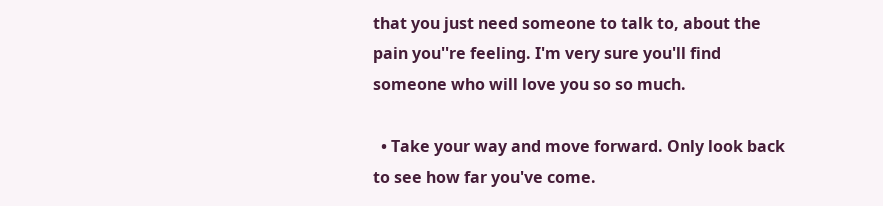that you just need someone to talk to, about the pain you''re feeling. I'm very sure you'll find someone who will love you so so much.

  • Take your way and move forward. Only look back to see how far you've come.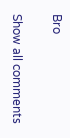Bro

Show all comments